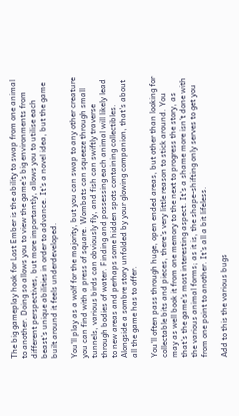The big gameplay hook for Lost Ember is the ability to swap from one animal to another. Doing so allows you to view the game's big environments from different perspectives, but more importantly, allows you to utilise each beast's unique abilities in order to advance. It's a novel idea, but the game built around it feels underdeveloped.

You'll play as a wolf for the majority, but you can swap to any other creature you can find with a press of square. Wombats can squeeze through small tunnels, various birds can obviously fly, and fish can swiftly traverse through bodies of water. Finding and possessing each animal will likely lead to new areas and perhaps some hidden spots containing collectibles. Alongside a sombre story unfolded by your glowing companion, that's about all the game has to offer.

You'll often pass through huge, open ended areas, but other than looking for collectable bits and pieces, there's very little reason to stick around. You may as well book it from one memory to the next to progress the story, as that's the game's most interesting aspect. It's a shame more isn't done with the various animal forms; as it is, the shape-shifting only serves to get you from one point to another. It's all a bit lifeless.

Add to this the various bugs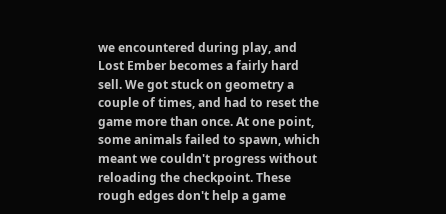we encountered during play, and Lost Ember becomes a fairly hard sell. We got stuck on geometry a couple of times, and had to reset the game more than once. At one point, some animals failed to spawn, which meant we couldn't progress without reloading the checkpoint. These rough edges don't help a game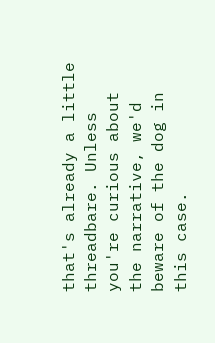that's already a little threadbare. Unless you're curious about the narrative, we'd beware of the dog in this case.